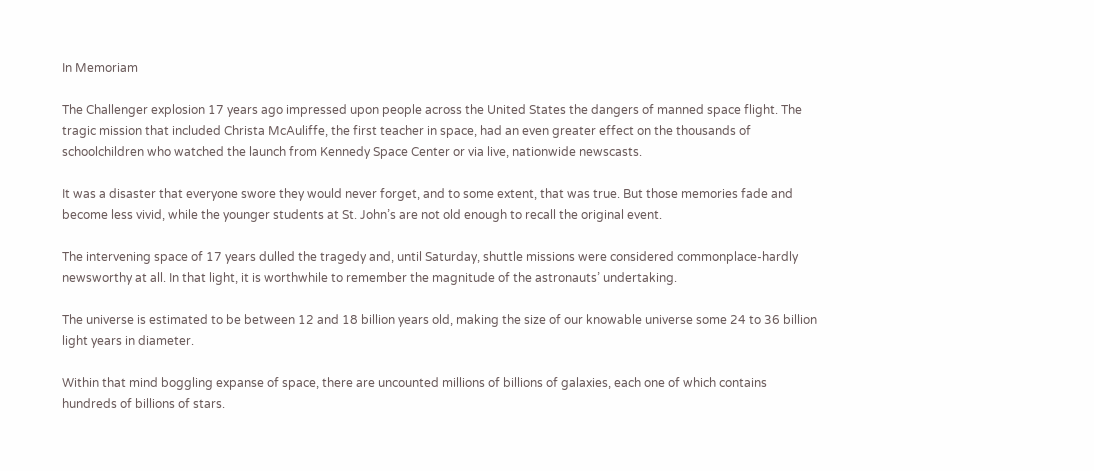In Memoriam

The Challenger explosion 17 years ago impressed upon people across the United States the dangers of manned space flight. The tragic mission that included Christa McAuliffe, the first teacher in space, had an even greater effect on the thousands of schoolchildren who watched the launch from Kennedy Space Center or via live, nationwide newscasts.

It was a disaster that everyone swore they would never forget, and to some extent, that was true. But those memories fade and become less vivid, while the younger students at St. John’s are not old enough to recall the original event.

The intervening space of 17 years dulled the tragedy and, until Saturday, shuttle missions were considered commonplace-hardly newsworthy at all. In that light, it is worthwhile to remember the magnitude of the astronauts’ undertaking.

The universe is estimated to be between 12 and 18 billion years old, making the size of our knowable universe some 24 to 36 billion light years in diameter.

Within that mind boggling expanse of space, there are uncounted millions of billions of galaxies, each one of which contains hundreds of billions of stars.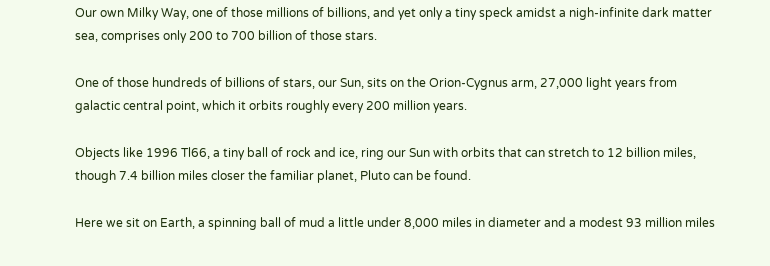Our own Milky Way, one of those millions of billions, and yet only a tiny speck amidst a nigh-infinite dark matter sea, comprises only 200 to 700 billion of those stars.

One of those hundreds of billions of stars, our Sun, sits on the Orion-Cygnus arm, 27,000 light years from galactic central point, which it orbits roughly every 200 million years.

Objects like 1996 Tl66, a tiny ball of rock and ice, ring our Sun with orbits that can stretch to 12 billion miles, though 7.4 billion miles closer the familiar planet, Pluto can be found.

Here we sit on Earth, a spinning ball of mud a little under 8,000 miles in diameter and a modest 93 million miles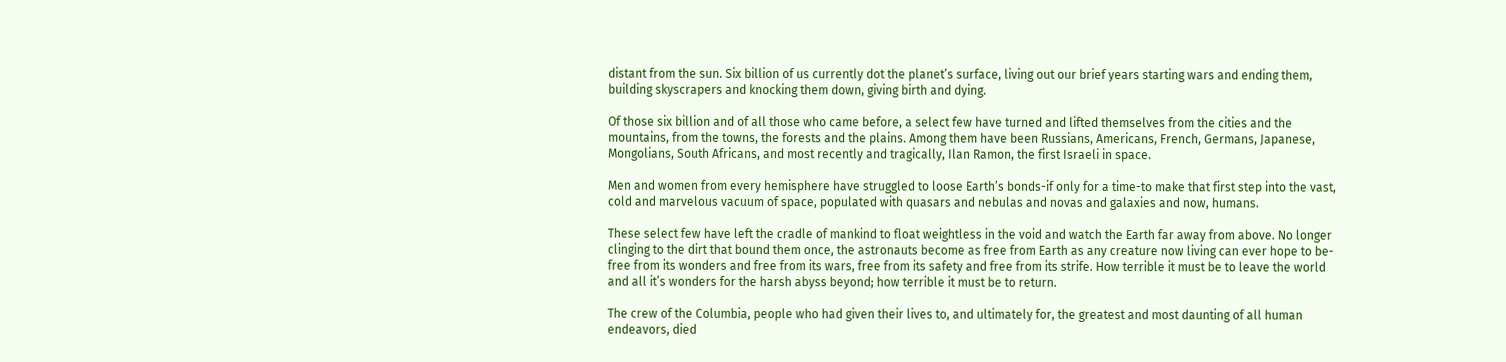distant from the sun. Six billion of us currently dot the planet’s surface, living out our brief years starting wars and ending them, building skyscrapers and knocking them down, giving birth and dying.

Of those six billion and of all those who came before, a select few have turned and lifted themselves from the cities and the mountains, from the towns, the forests and the plains. Among them have been Russians, Americans, French, Germans, Japanese, Mongolians, South Africans, and most recently and tragically, Ilan Ramon, the first Israeli in space.

Men and women from every hemisphere have struggled to loose Earth’s bonds-if only for a time-to make that first step into the vast, cold and marvelous vacuum of space, populated with quasars and nebulas and novas and galaxies and now, humans.

These select few have left the cradle of mankind to float weightless in the void and watch the Earth far away from above. No longer clinging to the dirt that bound them once, the astronauts become as free from Earth as any creature now living can ever hope to be-free from its wonders and free from its wars, free from its safety and free from its strife. How terrible it must be to leave the world and all it’s wonders for the harsh abyss beyond; how terrible it must be to return.

The crew of the Columbia, people who had given their lives to, and ultimately for, the greatest and most daunting of all human endeavors, died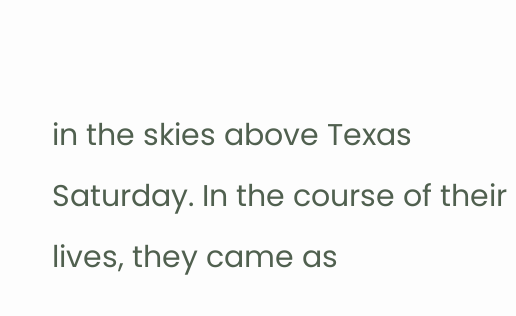in the skies above Texas Saturday. In the course of their lives, they came as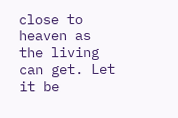close to heaven as the living can get. Let it be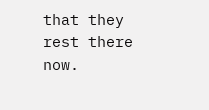that they rest there now.